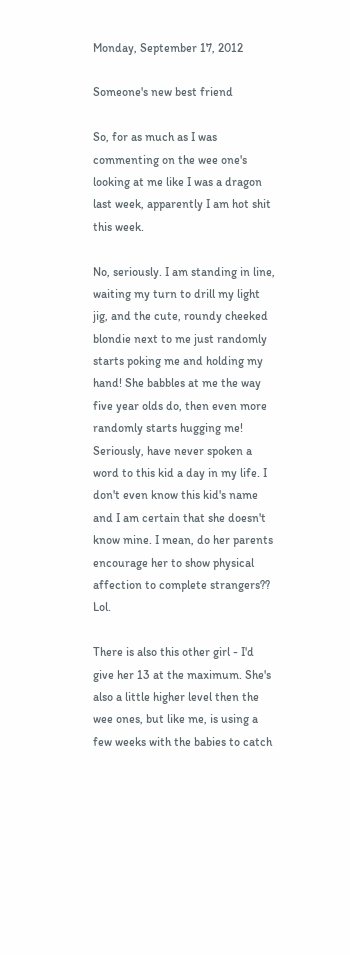Monday, September 17, 2012

Someone's new best friend

So, for as much as I was commenting on the wee one's looking at me like I was a dragon last week, apparently I am hot shit this week.

No, seriously. I am standing in line, waiting my turn to drill my light jig, and the cute, roundy cheeked blondie next to me just randomly starts poking me and holding my hand! She babbles at me the way five year olds do, then even more randomly starts hugging me! Seriously, have never spoken a word to this kid a day in my life. I don't even know this kid's name and I am certain that she doesn't know mine. I mean, do her parents encourage her to show physical affection to complete strangers?? Lol.

There is also this other girl - I'd give her 13 at the maximum. She's also a little higher level then the wee ones, but like me, is using a few weeks with the babies to catch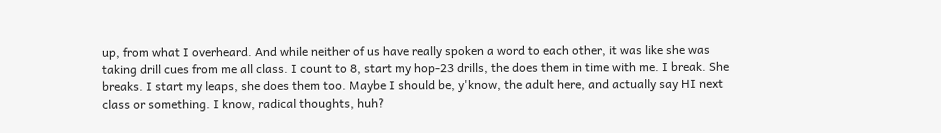up, from what I overheard. And while neither of us have really spoken a word to each other, it was like she was taking drill cues from me all class. I count to 8, start my hop-23 drills, the does them in time with me. I break. She breaks. I start my leaps, she does them too. Maybe I should be, y'know, the adult here, and actually say HI next class or something. I know, radical thoughts, huh?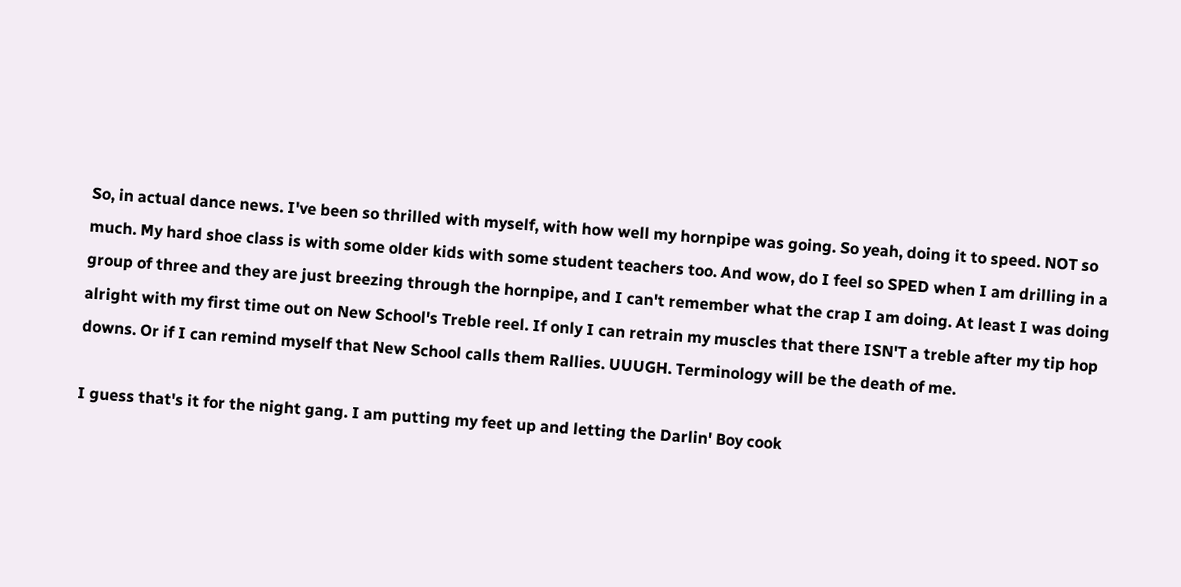So, in actual dance news. I've been so thrilled with myself, with how well my hornpipe was going. So yeah, doing it to speed. NOT so much. My hard shoe class is with some older kids with some student teachers too. And wow, do I feel so SPED when I am drilling in a group of three and they are just breezing through the hornpipe, and I can't remember what the crap I am doing. At least I was doing alright with my first time out on New School's Treble reel. If only I can retrain my muscles that there ISN'T a treble after my tip hop downs. Or if I can remind myself that New School calls them Rallies. UUUGH. Terminology will be the death of me.

I guess that's it for the night gang. I am putting my feet up and letting the Darlin' Boy cook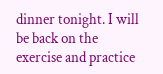dinner tonight. I will be back on the exercise and practice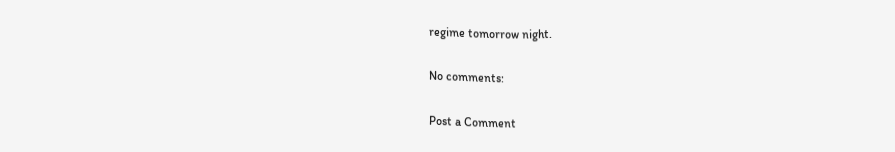regime tomorrow night.

No comments:

Post a Comment